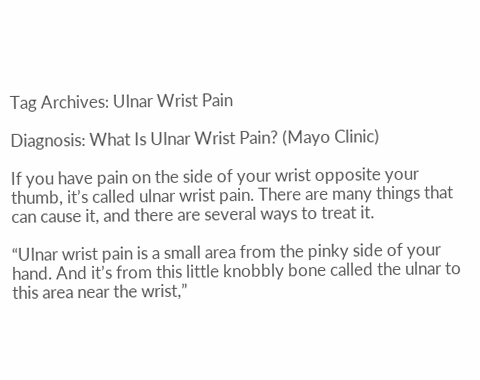Tag Archives: Ulnar Wrist Pain

Diagnosis: What Is Ulnar Wrist Pain? (Mayo Clinic)

If you have pain on the side of your wrist opposite your thumb, it’s called ulnar wrist pain. There are many things that can cause it, and there are several ways to treat it.

“Ulnar wrist pain is a small area from the pinky side of your hand. And it’s from this little knobbly bone called the ulnar to this area near the wrist,”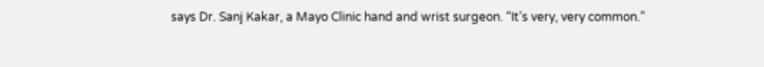says Dr. Sanj Kakar, a Mayo Clinic hand and wrist surgeon. “It’s very, very common.”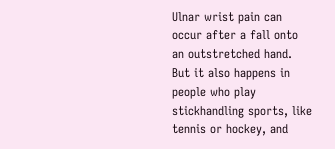Ulnar wrist pain can occur after a fall onto an outstretched hand. But it also happens in people who play stickhandling sports, like tennis or hockey, and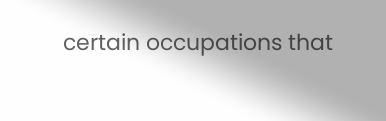certain occupations that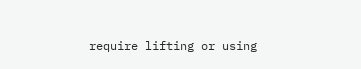require lifting or using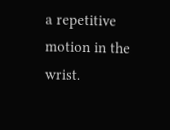a repetitive motion in the wrist.